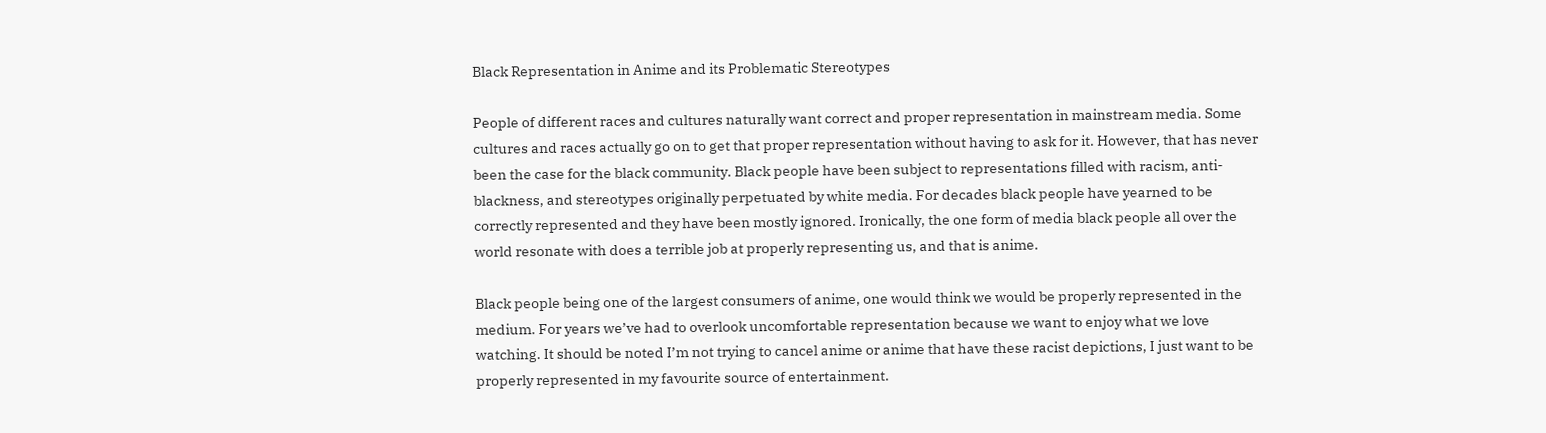Black Representation in Anime and its Problematic Stereotypes

People of different races and cultures naturally want correct and proper representation in mainstream media. Some cultures and races actually go on to get that proper representation without having to ask for it. However, that has never been the case for the black community. Black people have been subject to representations filled with racism, anti-blackness, and stereotypes originally perpetuated by white media. For decades black people have yearned to be correctly represented and they have been mostly ignored. Ironically, the one form of media black people all over the world resonate with does a terrible job at properly representing us, and that is anime.

Black people being one of the largest consumers of anime, one would think we would be properly represented in the medium. For years we’ve had to overlook uncomfortable representation because we want to enjoy what we love watching. It should be noted I’m not trying to cancel anime or anime that have these racist depictions, I just want to be properly represented in my favourite source of entertainment.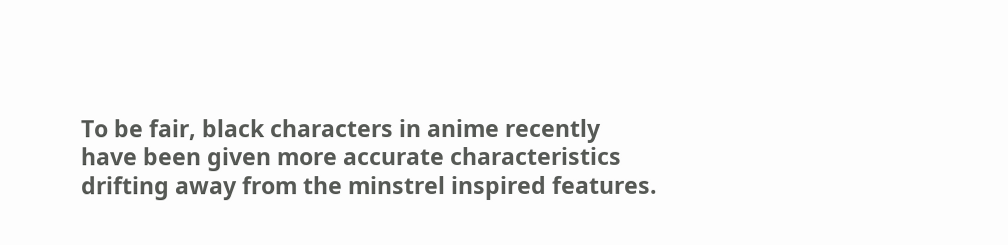To be fair, black characters in anime recently have been given more accurate characteristics drifting away from the minstrel inspired features.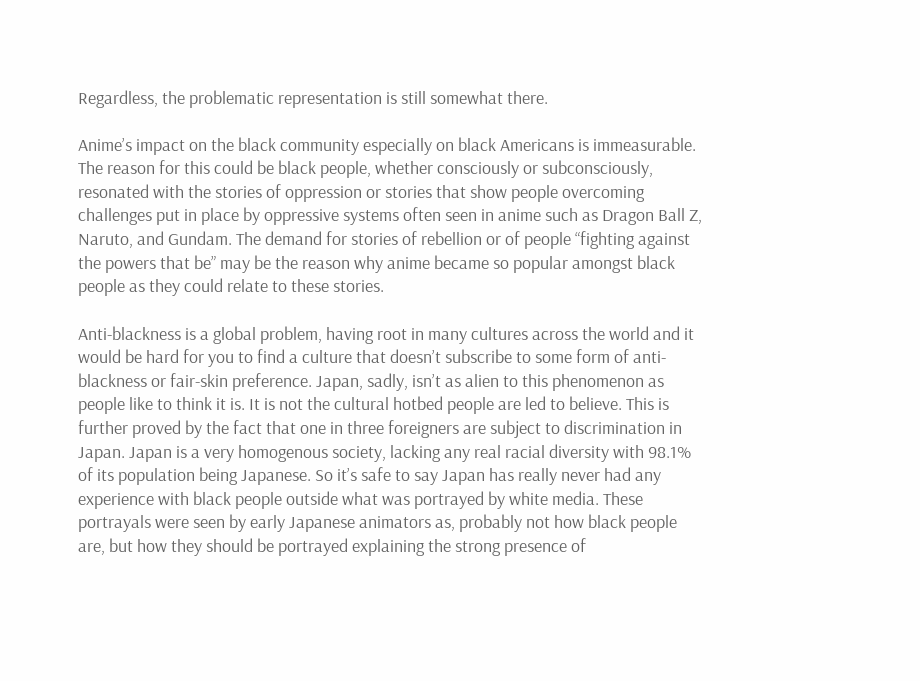Regardless, the problematic representation is still somewhat there.

Anime’s impact on the black community especially on black Americans is immeasurable. The reason for this could be black people, whether consciously or subconsciously, resonated with the stories of oppression or stories that show people overcoming challenges put in place by oppressive systems often seen in anime such as Dragon Ball Z, Naruto, and Gundam. The demand for stories of rebellion or of people “fighting against the powers that be” may be the reason why anime became so popular amongst black people as they could relate to these stories.

Anti-blackness is a global problem, having root in many cultures across the world and it would be hard for you to find a culture that doesn’t subscribe to some form of anti-blackness or fair-skin preference. Japan, sadly, isn’t as alien to this phenomenon as people like to think it is. It is not the cultural hotbed people are led to believe. This is further proved by the fact that one in three foreigners are subject to discrimination in Japan. Japan is a very homogenous society, lacking any real racial diversity with 98.1% of its population being Japanese. So it’s safe to say Japan has really never had any experience with black people outside what was portrayed by white media. These portrayals were seen by early Japanese animators as, probably not how black people are, but how they should be portrayed explaining the strong presence of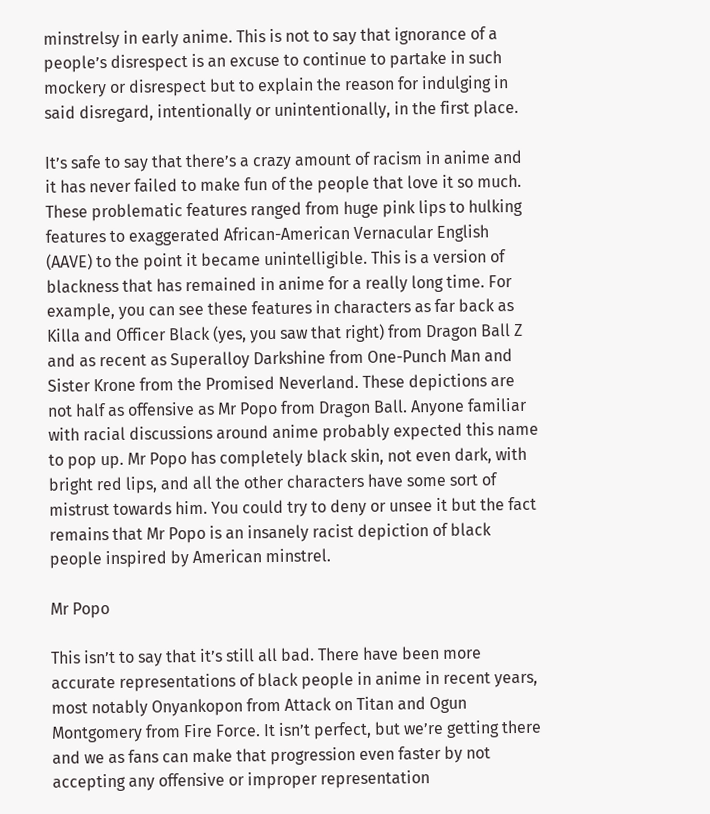minstrelsy in early anime. This is not to say that ignorance of a people’s disrespect is an excuse to continue to partake in such mockery or disrespect but to explain the reason for indulging in said disregard, intentionally or unintentionally, in the first place.

It’s safe to say that there’s a crazy amount of racism in anime and it has never failed to make fun of the people that love it so much. These problematic features ranged from huge pink lips to hulking features to exaggerated African-American Vernacular English (AAVE) to the point it became unintelligible. This is a version of blackness that has remained in anime for a really long time. For example, you can see these features in characters as far back as Killa and Officer Black (yes, you saw that right) from Dragon Ball Z and as recent as Superalloy Darkshine from One-Punch Man and Sister Krone from the Promised Neverland. These depictions are not half as offensive as Mr Popo from Dragon Ball. Anyone familiar with racial discussions around anime probably expected this name to pop up. Mr Popo has completely black skin, not even dark, with bright red lips, and all the other characters have some sort of mistrust towards him. You could try to deny or unsee it but the fact remains that Mr Popo is an insanely racist depiction of black people inspired by American minstrel.

Mr Popo

This isn’t to say that it’s still all bad. There have been more accurate representations of black people in anime in recent years, most notably Onyankopon from Attack on Titan and Ogun Montgomery from Fire Force. It isn’t perfect, but we’re getting there and we as fans can make that progression even faster by not accepting any offensive or improper representation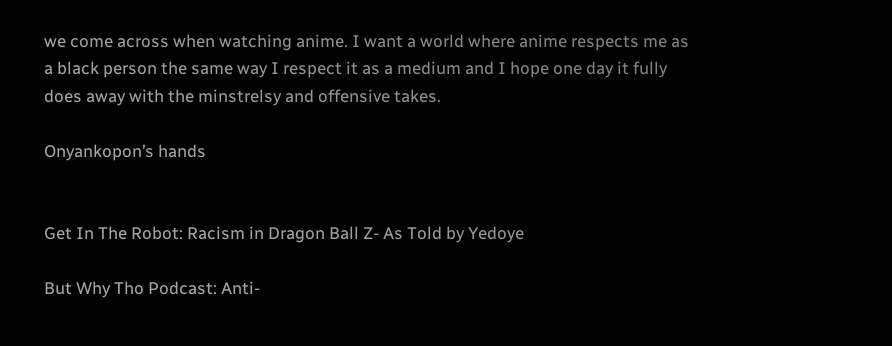we come across when watching anime. I want a world where anime respects me as a black person the same way I respect it as a medium and I hope one day it fully does away with the minstrelsy and offensive takes.

Onyankopon’s hands


Get In The Robot: Racism in Dragon Ball Z- As Told by Yedoye

But Why Tho Podcast: Anti-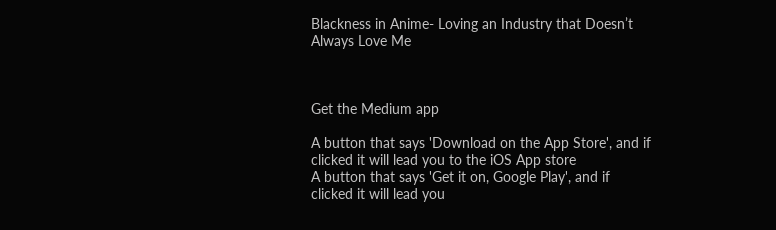Blackness in Anime- Loving an Industry that Doesn’t Always Love Me



Get the Medium app

A button that says 'Download on the App Store', and if clicked it will lead you to the iOS App store
A button that says 'Get it on, Google Play', and if clicked it will lead you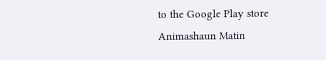to the Google Play store
Animashaun Matin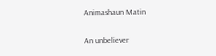Animashaun Matin

An unbeliever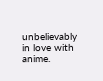unbelievably in love with anime.